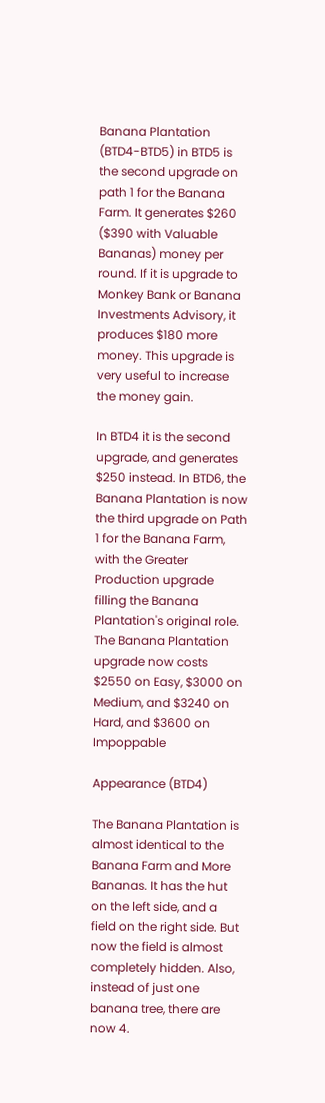Banana Plantation (BTD4-BTD5) in BTD5 is the second upgrade on path 1 for the Banana Farm. It generates $260 ($390 with Valuable Bananas) money per round. If it is upgrade to Monkey Bank or Banana Investments Advisory, it produces $180 more money. This upgrade is very useful to increase the money gain.

In BTD4 it is the second upgrade, and generates $250 instead. In BTD6, the Banana Plantation is now the third upgrade on Path 1 for the Banana Farm, with the Greater Production upgrade filling the Banana Plantation's original role. The Banana Plantation upgrade now costs $2550 on Easy, $3000 on Medium, and $3240 on Hard, and $3600 on Impoppable

Appearance (BTD4)

The Banana Plantation is almost identical to the Banana Farm and More Bananas. It has the hut on the left side, and a field on the right side. But now the field is almost completely hidden. Also, instead of just one banana tree, there are now 4.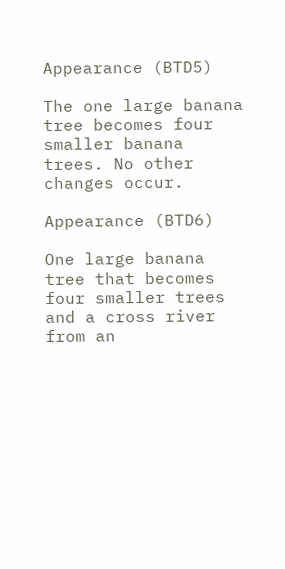Appearance (BTD5)

The one large banana tree becomes four smaller banana trees. No other changes occur.

Appearance (BTD6)

One large banana tree that becomes four smaller trees and a cross river from an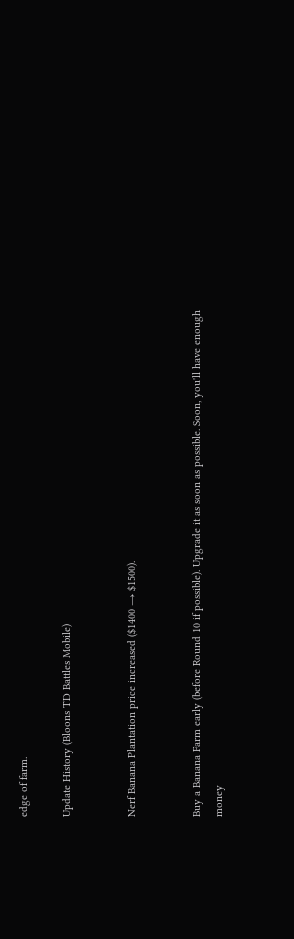edge of farm.

Update History (Bloons TD Battles Mobile)


Nerf Banana Plantation price increased ($1400 → $1500).


Buy a Banana Farm early (before Round 10 if possible). Upgrade it as soon as possible. Soon, you'll have enough money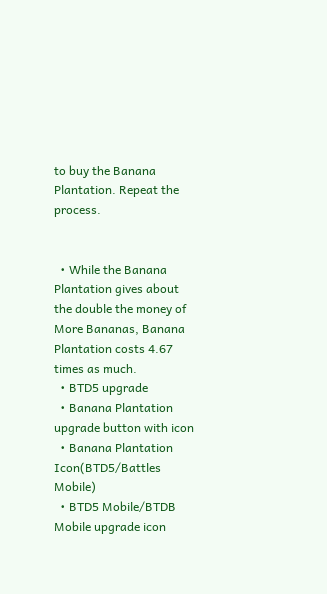to buy the Banana Plantation. Repeat the process.


  • While the Banana Plantation gives about the double the money of More Bananas, Banana Plantation costs 4.67 times as much.
  • BTD5 upgrade
  • Banana Plantation upgrade button with icon
  • Banana Plantation Icon(BTD5/Battles Mobile)
  • BTD5 Mobile/BTDB Mobile upgrade icon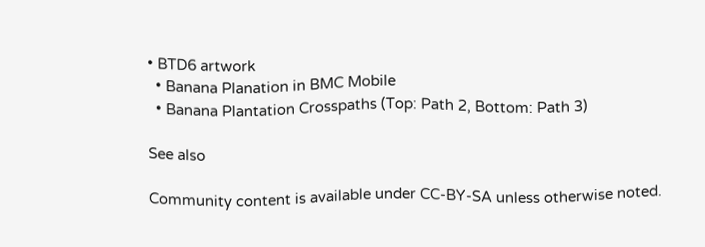• BTD6 artwork
  • Banana Planation in BMC Mobile
  • Banana Plantation Crosspaths (Top: Path 2, Bottom: Path 3)

See also

Community content is available under CC-BY-SA unless otherwise noted.